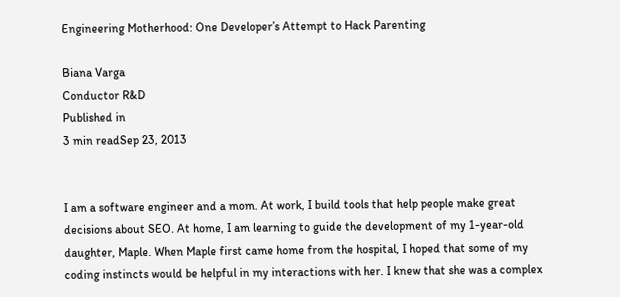Engineering Motherhood: One Developer’s Attempt to Hack Parenting

Biana Varga
Conductor R&D
Published in
3 min readSep 23, 2013


I am a software engineer and a mom. At work, I build tools that help people make great decisions about SEO. At home, I am learning to guide the development of my 1-year-old daughter, Maple. When Maple first came home from the hospital, I hoped that some of my coding instincts would be helpful in my interactions with her. I knew that she was a complex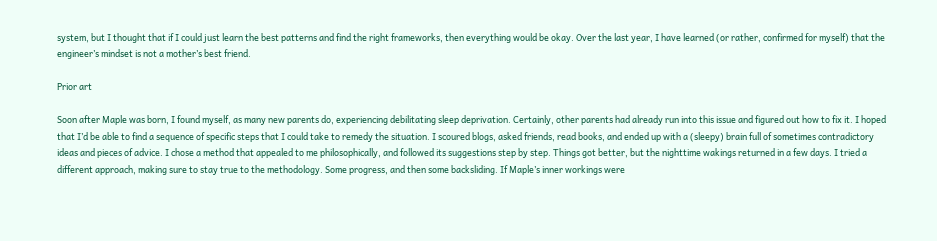system, but I thought that if I could just learn the best patterns and find the right frameworks, then everything would be okay. Over the last year, I have learned (or rather, confirmed for myself) that the engineer’s mindset is not a mother’s best friend.

Prior art

Soon after Maple was born, I found myself, as many new parents do, experiencing debilitating sleep deprivation. Certainly, other parents had already run into this issue and figured out how to fix it. I hoped that I’d be able to find a sequence of specific steps that I could take to remedy the situation. I scoured blogs, asked friends, read books, and ended up with a (sleepy) brain full of sometimes contradictory ideas and pieces of advice. I chose a method that appealed to me philosophically, and followed its suggestions step by step. Things got better, but the nighttime wakings returned in a few days. I tried a different approach, making sure to stay true to the methodology. Some progress, and then some backsliding. If Maple’s inner workings were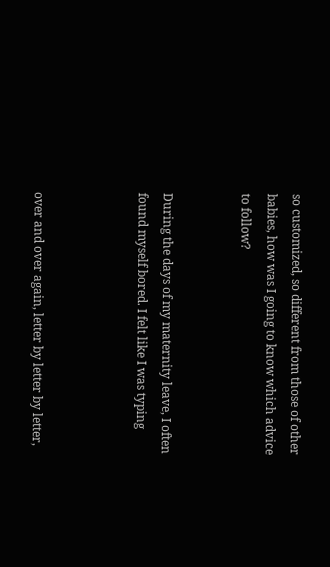so customized, so different from those of other babies, how was I going to know which advice to follow?


During the days of my maternity leave, I often found myself bored. I felt like I was typing



over and over again, letter by letter by letter,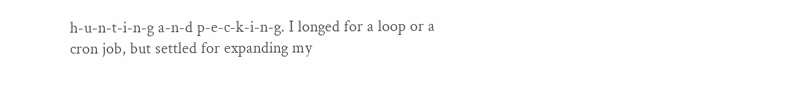h-u-n-t-i-n-g a-n-d p-e-c-k-i-n-g. I longed for a loop or a cron job, but settled for expanding my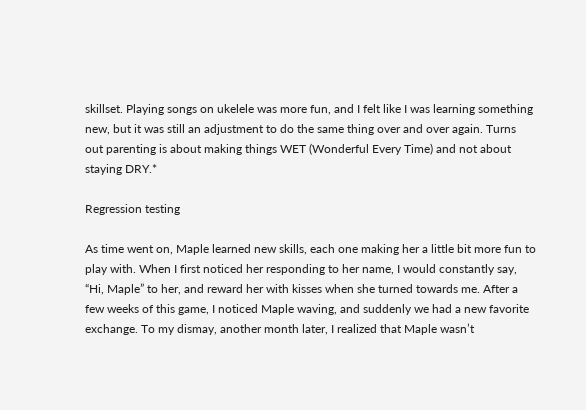skillset. Playing songs on ukelele was more fun, and I felt like I was learning something new, but it was still an adjustment to do the same thing over and over again. Turns out parenting is about making things WET (Wonderful Every Time) and not about staying DRY.*

Regression testing

As time went on, Maple learned new skills, each one making her a little bit more fun to play with. When I first noticed her responding to her name, I would constantly say, “Hi, Maple” to her, and reward her with kisses when she turned towards me. After a few weeks of this game, I noticed Maple waving, and suddenly we had a new favorite exchange. To my dismay, another month later, I realized that Maple wasn’t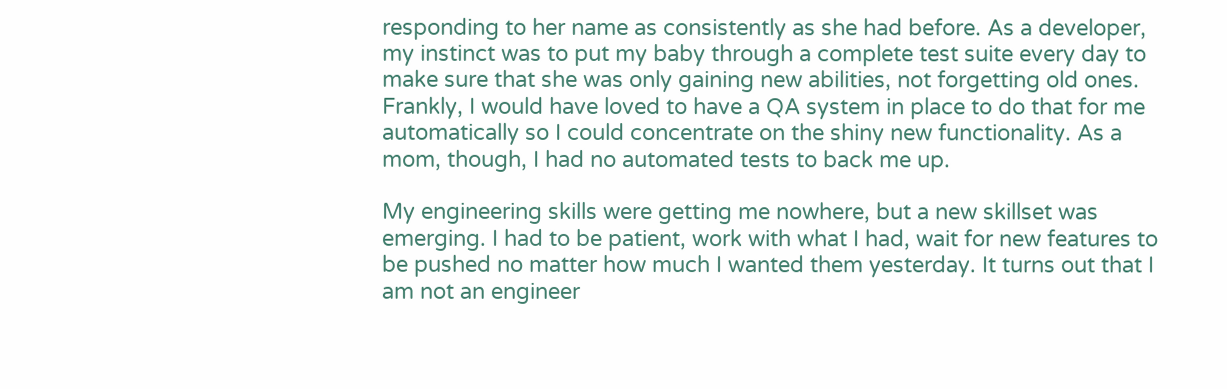responding to her name as consistently as she had before. As a developer, my instinct was to put my baby through a complete test suite every day to make sure that she was only gaining new abilities, not forgetting old ones. Frankly, I would have loved to have a QA system in place to do that for me automatically so I could concentrate on the shiny new functionality. As a mom, though, I had no automated tests to back me up.

My engineering skills were getting me nowhere, but a new skillset was emerging. I had to be patient, work with what I had, wait for new features to be pushed no matter how much I wanted them yesterday. It turns out that I am not an engineer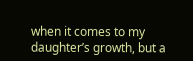when it comes to my daughter’s growth, but a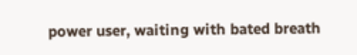power user, waiting with bated breath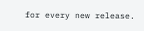for every new release.